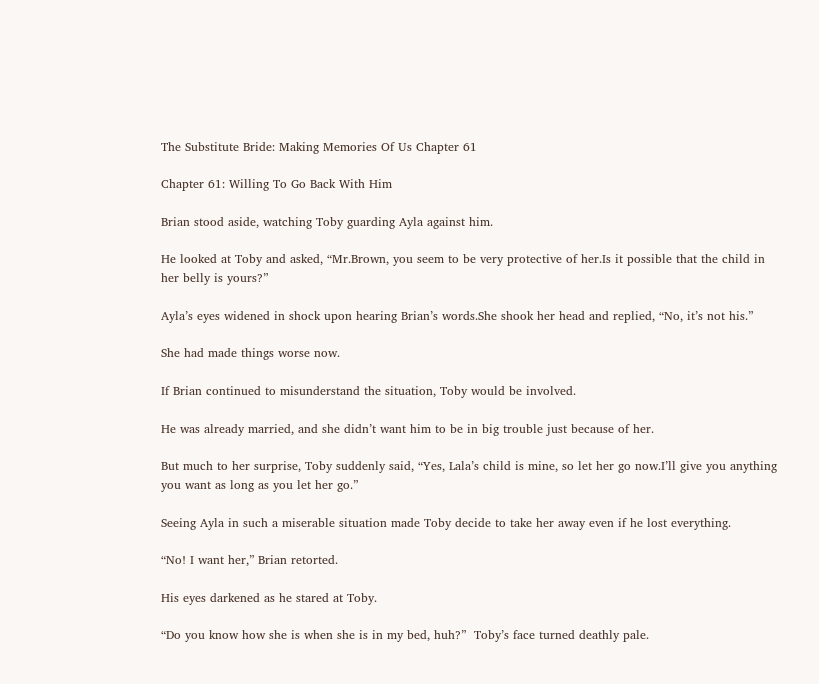The Substitute Bride: Making Memories Of Us Chapter 61

Chapter 61: Willing To Go Back With Him

Brian stood aside, watching Toby guarding Ayla against him.

He looked at Toby and asked, “Mr.Brown, you seem to be very protective of her.Is it possible that the child in her belly is yours?”

Ayla’s eyes widened in shock upon hearing Brian’s words.She shook her head and replied, “No, it’s not his.”

She had made things worse now.

If Brian continued to misunderstand the situation, Toby would be involved.

He was already married, and she didn’t want him to be in big trouble just because of her.

But much to her surprise, Toby suddenly said, “Yes, Lala’s child is mine, so let her go now.I’ll give you anything you want as long as you let her go.”

Seeing Ayla in such a miserable situation made Toby decide to take her away even if he lost everything.

“No! I want her,” Brian retorted.

His eyes darkened as he stared at Toby.

“Do you know how she is when she is in my bed, huh?”  Toby’s face turned deathly pale.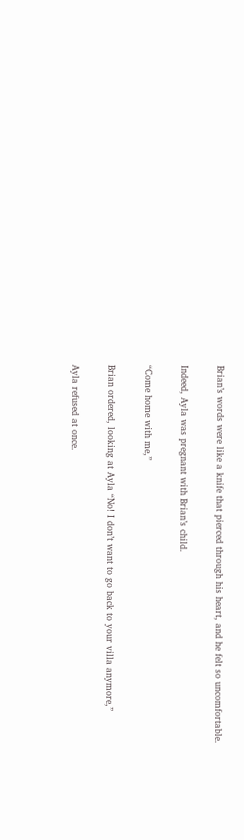Brian’s words were like a knife that pierced through his heart, and he felt so uncomfortable.

Indeed, Ayla was pregnant with Brian’s child.

“Come home with me,”

Brian ordered, looking at Ayla “No! I don’t want to go back to your villa anymore,”

Ayla refused at once.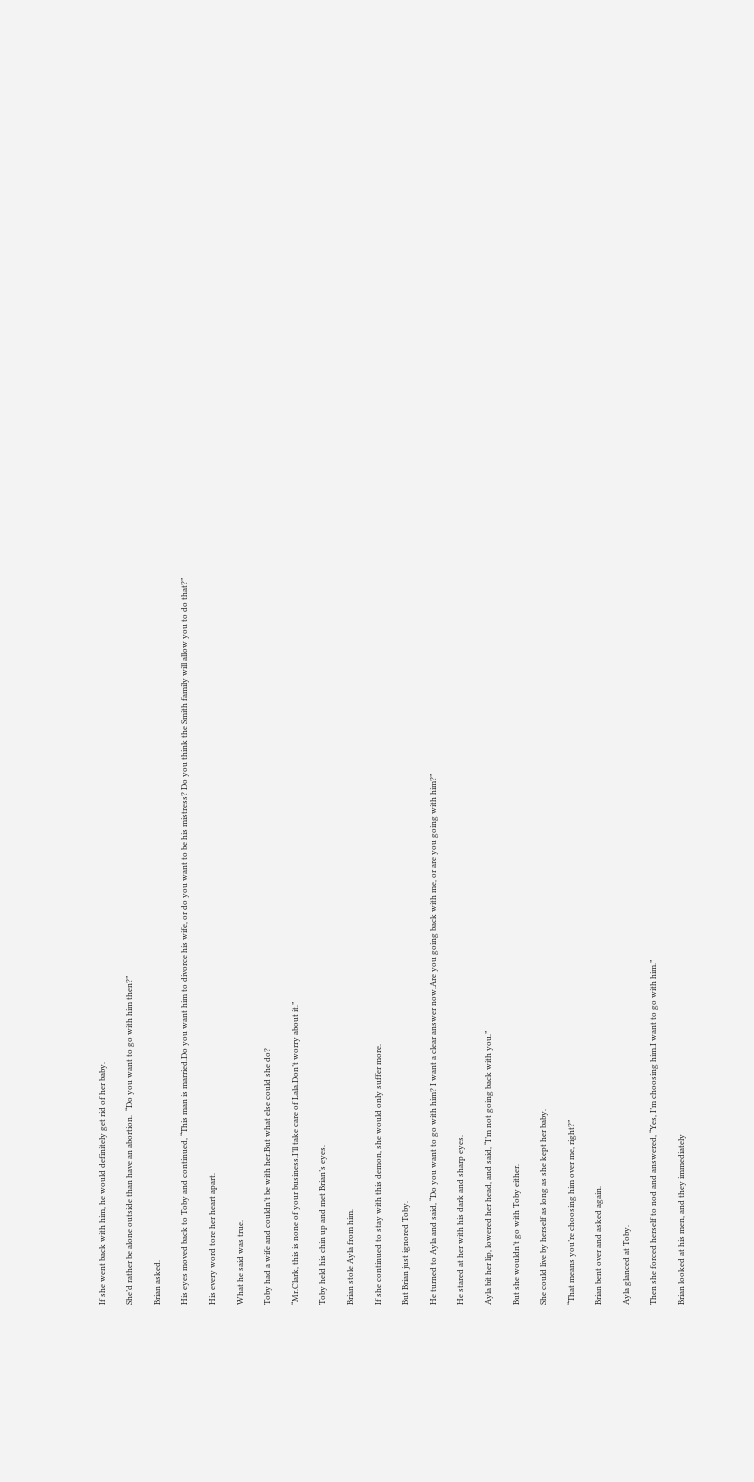If she went back with him, he would definitely get rid of her baby.

She’d rather be alone outside than have an abortion.  “Do you want to go with him then?”

Brian asked.

His eyes moved back to Toby and continued, “This man is married.Do you want him to divorce his wife, or do you want to be his mistress? Do you think the Smith family will allow you to do that?”

His every word tore her heart apart.

What he said was true.

Toby had a wife and couldn’t be with her.But what else could she do?

“Mr.Clark, this is none of your business.I’ll take care of Lala.Don’t worry about it.”

Toby held his chin up and met Brian’s eyes.

Brian stole Ayla from him.

If she continued to stay with this demon, she would only suffer more.

But Brian just ignored Toby.

He turned to Ayla and said, “Do you want to go with him? I want a clear answer now.Are you going back with me, or are you going with him?”

He stared at her with his dark and sharp eyes.

Ayla bit her lip, lowered her head, and said, “I’m not going back with you.”

But she wouldn’t go with Toby either.

She could live by herself as long as she kept her baby.

“That means you’re choosing him over me, right?”

Brian bent over and asked again.

Ayla glanced at Toby.

Then she forced herself to nod and answered, “Yes, I’m choosing him.I want to go with him.”

Brian looked at his men, and they immediately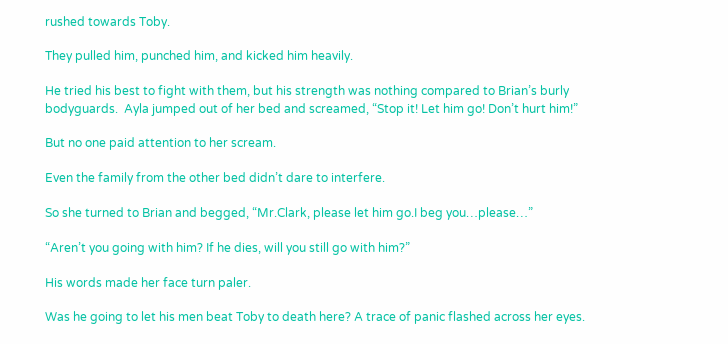rushed towards Toby.

They pulled him, punched him, and kicked him heavily.

He tried his best to fight with them, but his strength was nothing compared to Brian’s burly bodyguards.  Ayla jumped out of her bed and screamed, “Stop it! Let him go! Don’t hurt him!”

But no one paid attention to her scream.

Even the family from the other bed didn’t dare to interfere.

So she turned to Brian and begged, “Mr.Clark, please let him go.I beg you…please…”

“Aren’t you going with him? If he dies, will you still go with him?”

His words made her face turn paler.

Was he going to let his men beat Toby to death here? A trace of panic flashed across her eyes.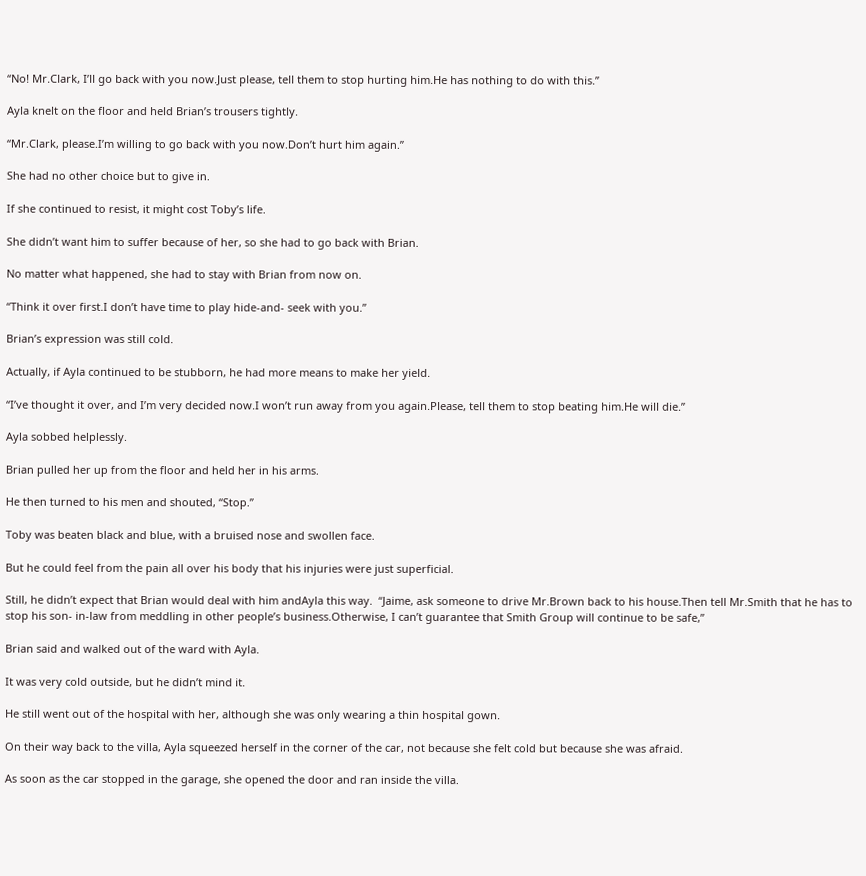“No! Mr.Clark, I’ll go back with you now.Just please, tell them to stop hurting him.He has nothing to do with this.”

Ayla knelt on the floor and held Brian’s trousers tightly.

“Mr.Clark, please.I’m willing to go back with you now.Don’t hurt him again.”

She had no other choice but to give in.

If she continued to resist, it might cost Toby’s life.

She didn’t want him to suffer because of her, so she had to go back with Brian.

No matter what happened, she had to stay with Brian from now on.

“Think it over first.I don’t have time to play hide-and- seek with you.”

Brian’s expression was still cold.

Actually, if Ayla continued to be stubborn, he had more means to make her yield.

“I’ve thought it over, and I’m very decided now.I won’t run away from you again.Please, tell them to stop beating him.He will die.”

Ayla sobbed helplessly.

Brian pulled her up from the floor and held her in his arms.

He then turned to his men and shouted, “Stop.”

Toby was beaten black and blue, with a bruised nose and swollen face.

But he could feel from the pain all over his body that his injuries were just superficial.

Still, he didn’t expect that Brian would deal with him andAyla this way.  “Jaime, ask someone to drive Mr.Brown back to his house.Then tell Mr.Smith that he has to stop his son- in-law from meddling in other people’s business.Otherwise, I can’t guarantee that Smith Group will continue to be safe,”

Brian said and walked out of the ward with Ayla.

It was very cold outside, but he didn’t mind it.

He still went out of the hospital with her, although she was only wearing a thin hospital gown.

On their way back to the villa, Ayla squeezed herself in the corner of the car, not because she felt cold but because she was afraid.

As soon as the car stopped in the garage, she opened the door and ran inside the villa.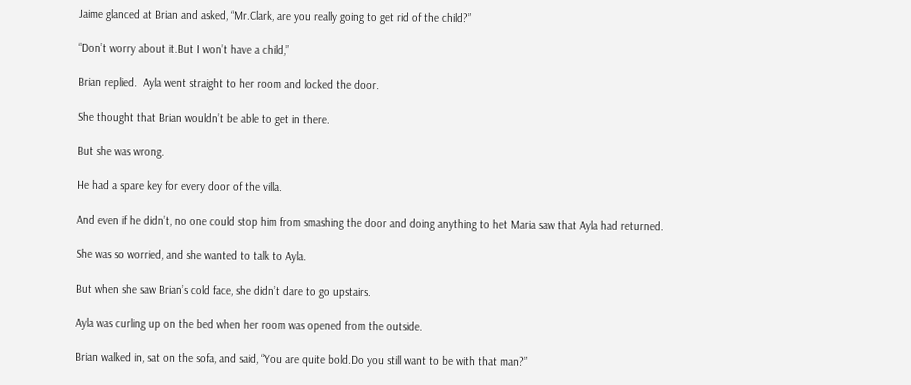Jaime glanced at Brian and asked, “Mr.Clark, are you really going to get rid of the child?”

“Don’t worry about it.But I won’t have a child,”

Brian replied.  Ayla went straight to her room and locked the door.

She thought that Brian wouldn’t be able to get in there.

But she was wrong.

He had a spare key for every door of the villa.

And even if he didn’t, no one could stop him from smashing the door and doing anything to het Maria saw that Ayla had returned.

She was so worried, and she wanted to talk to Ayla.

But when she saw Brian’s cold face, she didn’t dare to go upstairs.

Ayla was curling up on the bed when her room was opened from the outside.

Brian walked in, sat on the sofa, and said, “You are quite bold.Do you still want to be with that man?”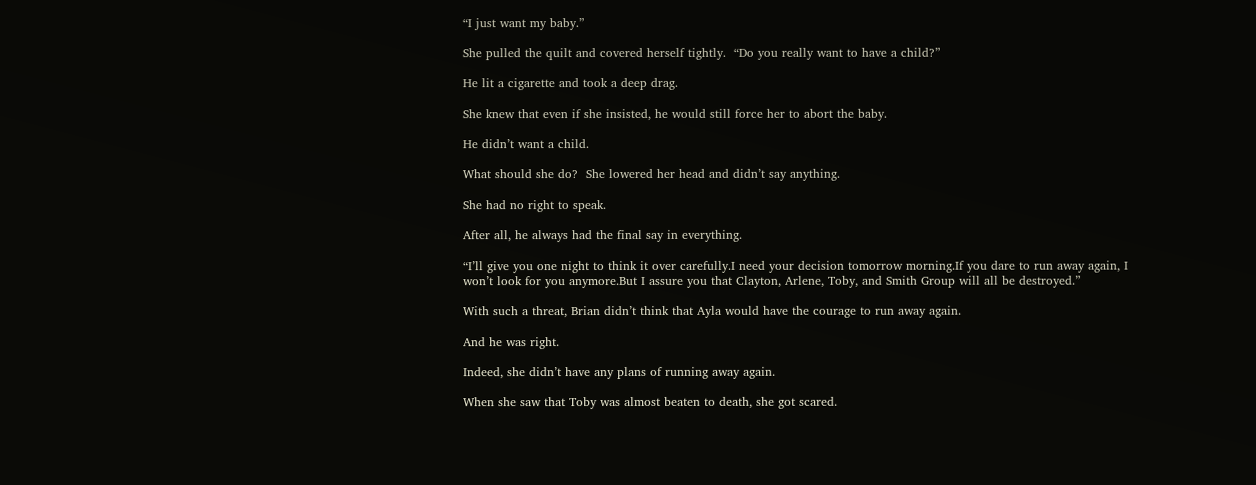“I just want my baby.”

She pulled the quilt and covered herself tightly.  “Do you really want to have a child?”

He lit a cigarette and took a deep drag.

She knew that even if she insisted, he would still force her to abort the baby.

He didn’t want a child.

What should she do?  She lowered her head and didn’t say anything.

She had no right to speak.

After all, he always had the final say in everything.

“I’ll give you one night to think it over carefully.I need your decision tomorrow morning.If you dare to run away again, I won’t look for you anymore.But I assure you that Clayton, Arlene, Toby, and Smith Group will all be destroyed.”

With such a threat, Brian didn’t think that Ayla would have the courage to run away again.

And he was right.

Indeed, she didn’t have any plans of running away again.

When she saw that Toby was almost beaten to death, she got scared.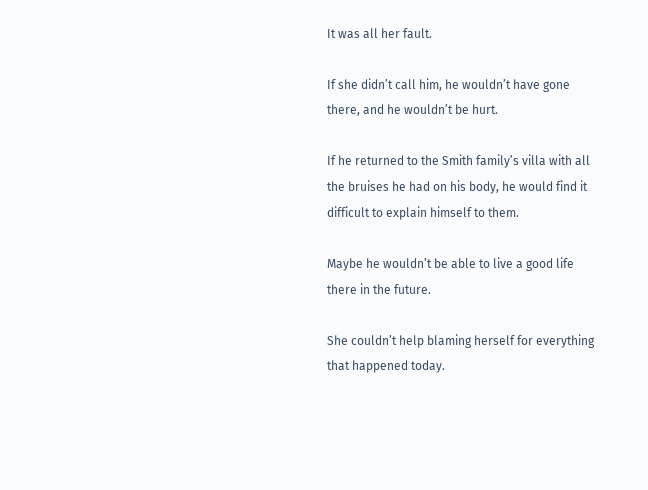It was all her fault.

If she didn’t call him, he wouldn’t have gone there, and he wouldn’t be hurt.

If he returned to the Smith family’s villa with all the bruises he had on his body, he would find it difficult to explain himself to them.

Maybe he wouldn’t be able to live a good life there in the future.

She couldn’t help blaming herself for everything that happened today.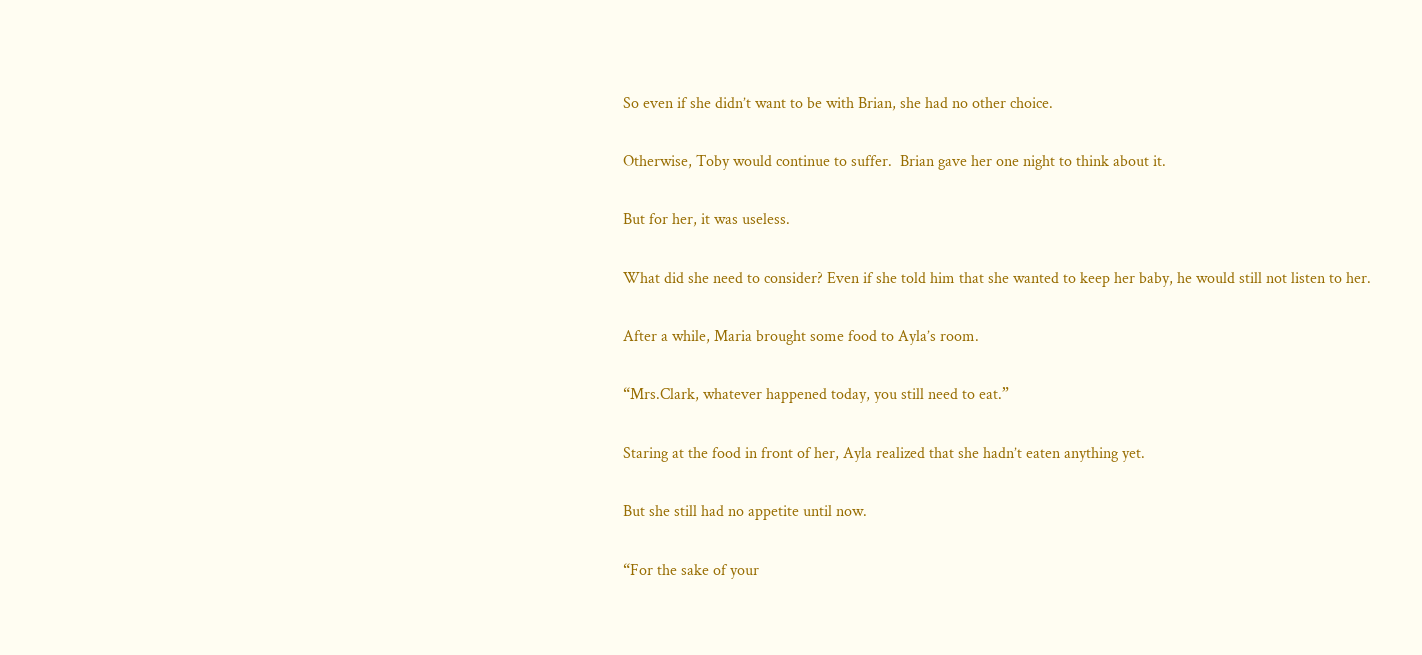So even if she didn’t want to be with Brian, she had no other choice.

Otherwise, Toby would continue to suffer.  Brian gave her one night to think about it.

But for her, it was useless.

What did she need to consider? Even if she told him that she wanted to keep her baby, he would still not listen to her.

After a while, Maria brought some food to Ayla’s room.

“Mrs.Clark, whatever happened today, you still need to eat.”

Staring at the food in front of her, Ayla realized that she hadn’t eaten anything yet.

But she still had no appetite until now.

“For the sake of your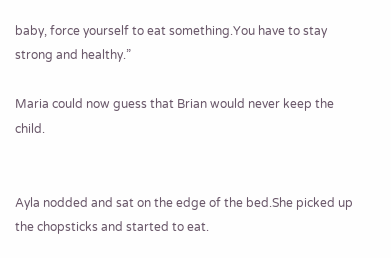baby, force yourself to eat something.You have to stay strong and healthy.”

Maria could now guess that Brian would never keep the child.


Ayla nodded and sat on the edge of the bed.She picked up the chopsticks and started to eat.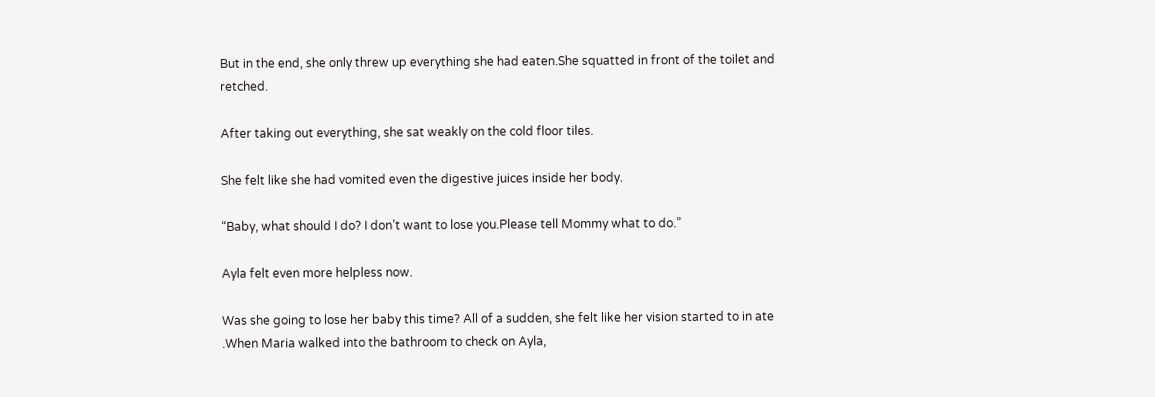But in the end, she only threw up everything she had eaten.She squatted in front of the toilet and retched.

After taking out everything, she sat weakly on the cold floor tiles.

She felt like she had vomited even the digestive juices inside her body.

“Baby, what should I do? I don’t want to lose you.Please tell Mommy what to do.”

Ayla felt even more helpless now.

Was she going to lose her baby this time? All of a sudden, she felt like her vision started to in ate .When Maria walked into the bathroom to check on Ayla,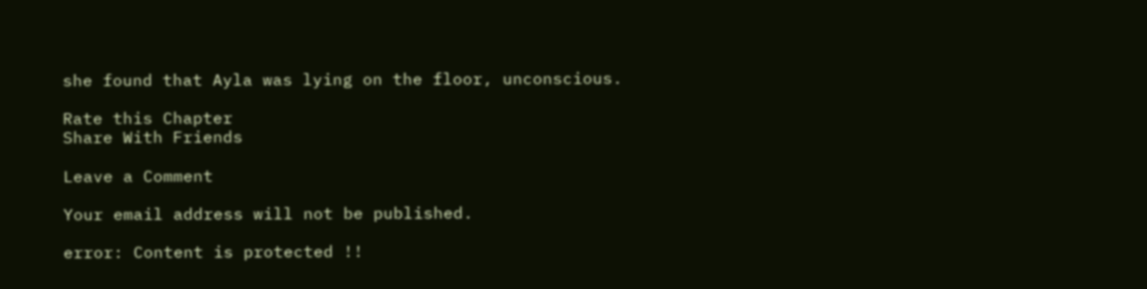she found that Ayla was lying on the floor, unconscious.

Rate this Chapter
Share With Friends

Leave a Comment

Your email address will not be published.

error: Content is protected !!